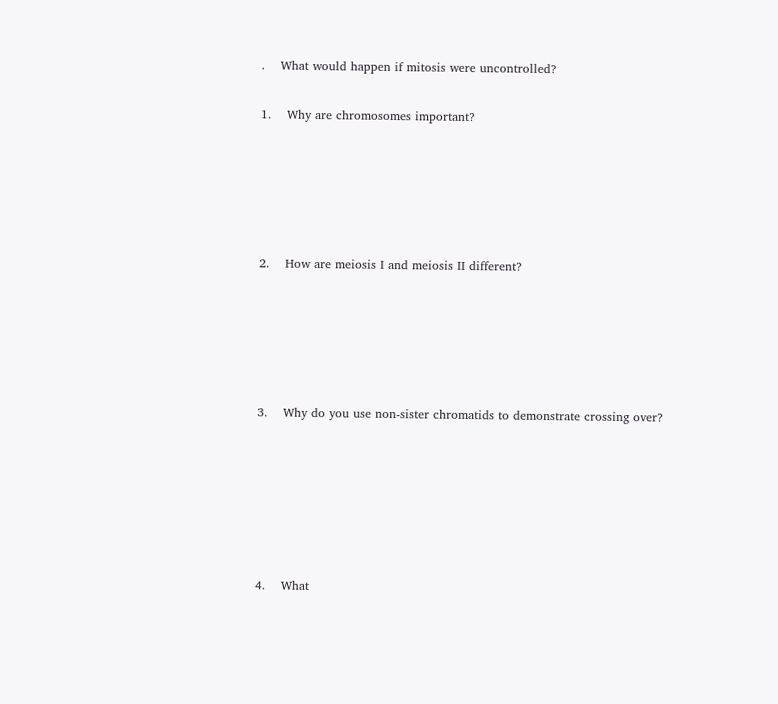.    What would happen if mitosis were uncontrolled?

1.    Why are chromosomes important?





2.    How are meiosis I and meiosis II different?





3.    Why do you use non-sister chromatids to demonstrate crossing over?






4.    What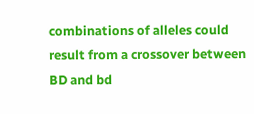combinations of alleles could result from a crossover between BD and bd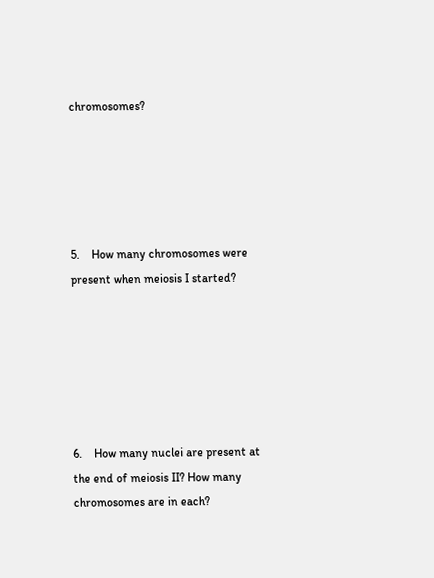chromosomes?





5.    How many chromosomes were present when meiosis I started?






6.    How many nuclei are present at the end of meiosis II? How many chromosomes are in each?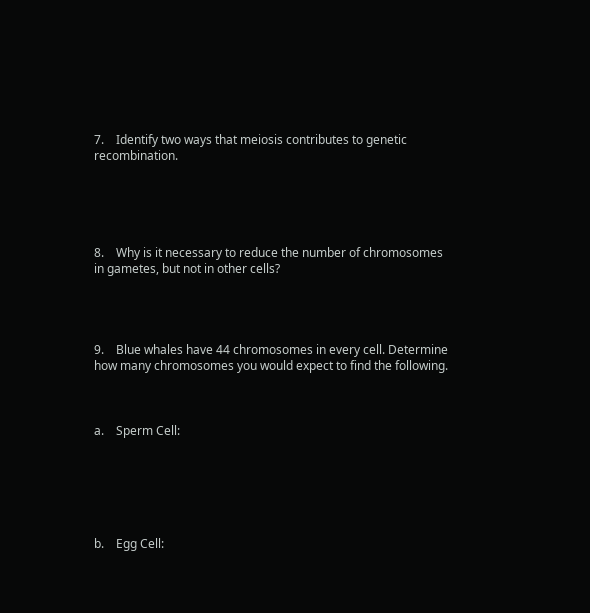7.    Identify two ways that meiosis contributes to genetic recombination.





8.    Why is it necessary to reduce the number of chromosomes in gametes, but not in other cells?




9.    Blue whales have 44 chromosomes in every cell. Determine how many chromosomes you would expect to find the following.



a.    Sperm Cell:






b.    Egg Cell: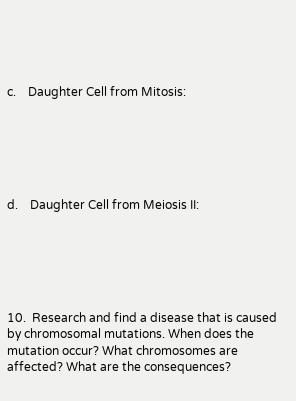c.    Daughter Cell from Mitosis:






d.    Daughter Cell from Meiosis II:






10.  Research and find a disease that is caused by chromosomal mutations. When does the mutation occur? What chromosomes are affected? What are the consequences?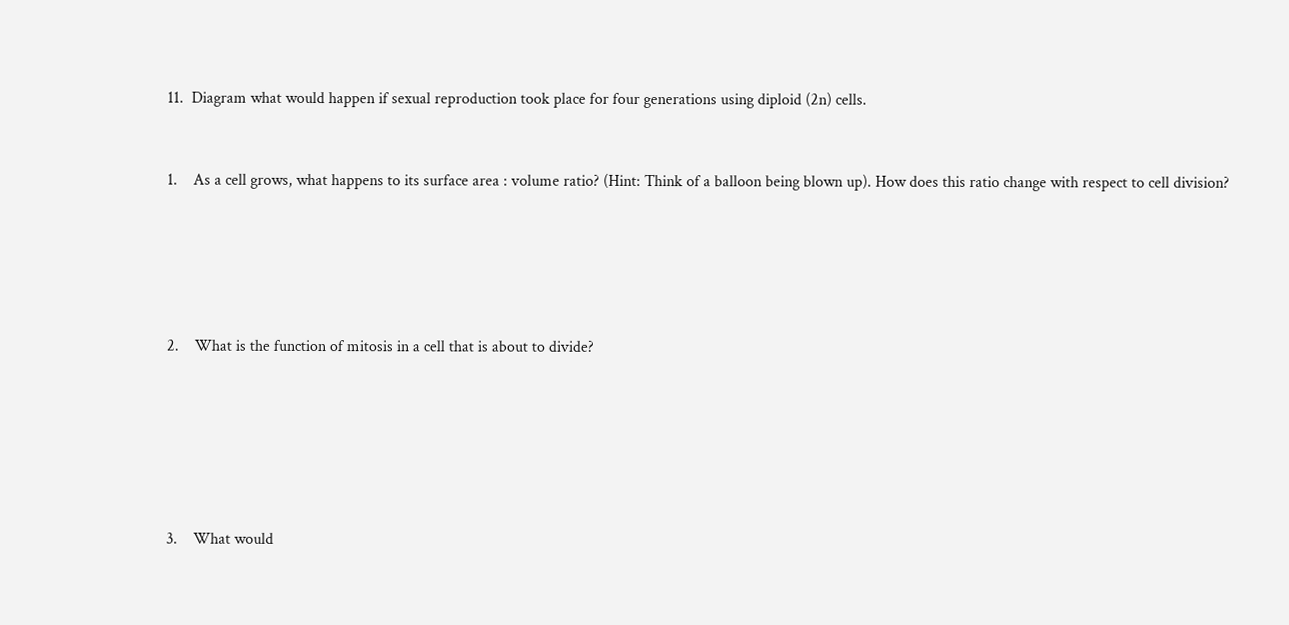11.  Diagram what would happen if sexual reproduction took place for four generations using diploid (2n) cells.


1.    As a cell grows, what happens to its surface area : volume ratio? (Hint: Think of a balloon being blown up). How does this ratio change with respect to cell division?





2.    What is the function of mitosis in a cell that is about to divide?






3.    What would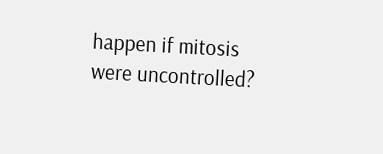happen if mitosis were uncontrolled?